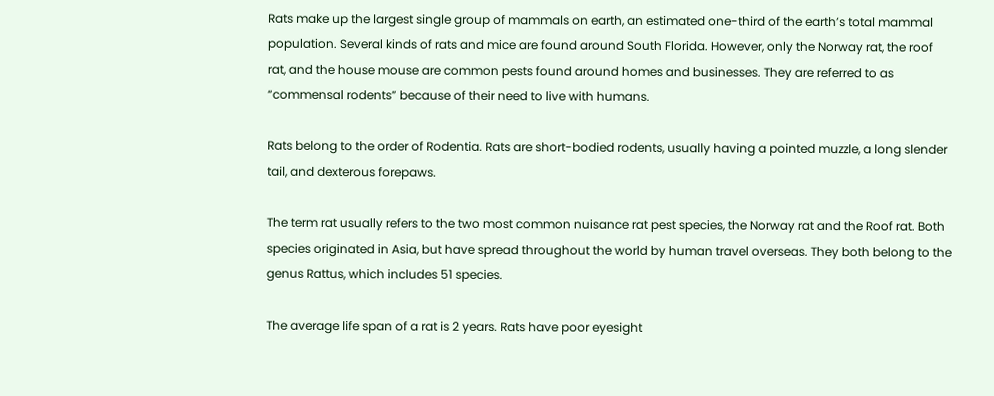Rats make up the largest single group of mammals on earth, an estimated one-third of the earth’s total mammal population. Several kinds of rats and mice are found around South Florida. However, only the Norway rat, the roof rat, and the house mouse are common pests found around homes and businesses. They are referred to as “commensal rodents” because of their need to live with humans.

Rats belong to the order of Rodentia. Rats are short-bodied rodents, usually having a pointed muzzle, a long slender tail, and dexterous forepaws.

The term rat usually refers to the two most common nuisance rat pest species, the Norway rat and the Roof rat. Both species originated in Asia, but have spread throughout the world by human travel overseas. They both belong to the genus Rattus, which includes 51 species.

The average life span of a rat is 2 years. Rats have poor eyesight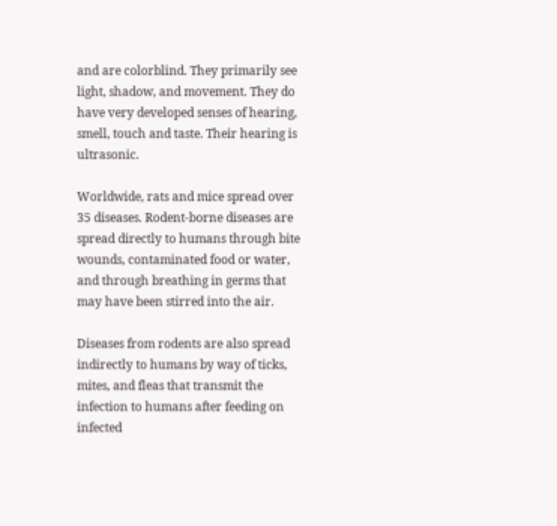and are colorblind. They primarily see light, shadow, and movement. They do have very developed senses of hearing, smell, touch and taste. Their hearing is ultrasonic.

Worldwide, rats and mice spread over 35 diseases. Rodent-borne diseases are spread directly to humans through bite wounds, contaminated food or water, and through breathing in germs that may have been stirred into the air.

Diseases from rodents are also spread indirectly to humans by way of ticks, mites, and fleas that transmit the infection to humans after feeding on infected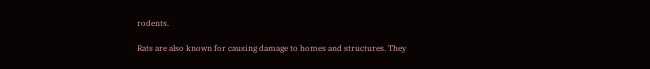rodents.

Rats are also known for causing damage to homes and structures. They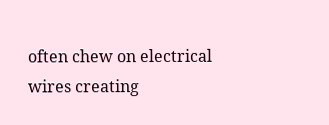often chew on electrical wires creating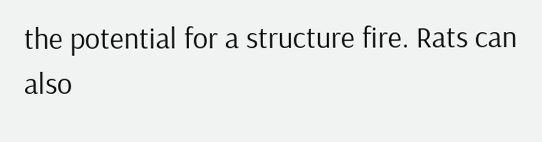the potential for a structure fire. Rats can also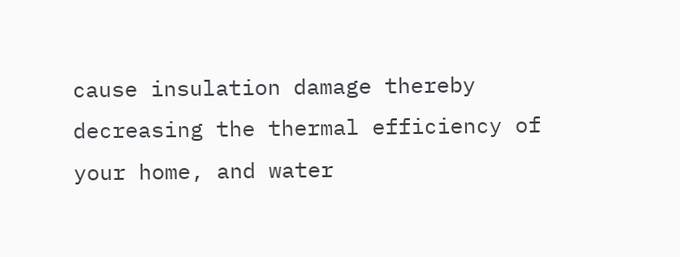cause insulation damage thereby decreasing the thermal efficiency of your home, and water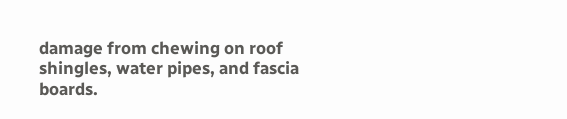damage from chewing on roof shingles, water pipes, and fascia boards.